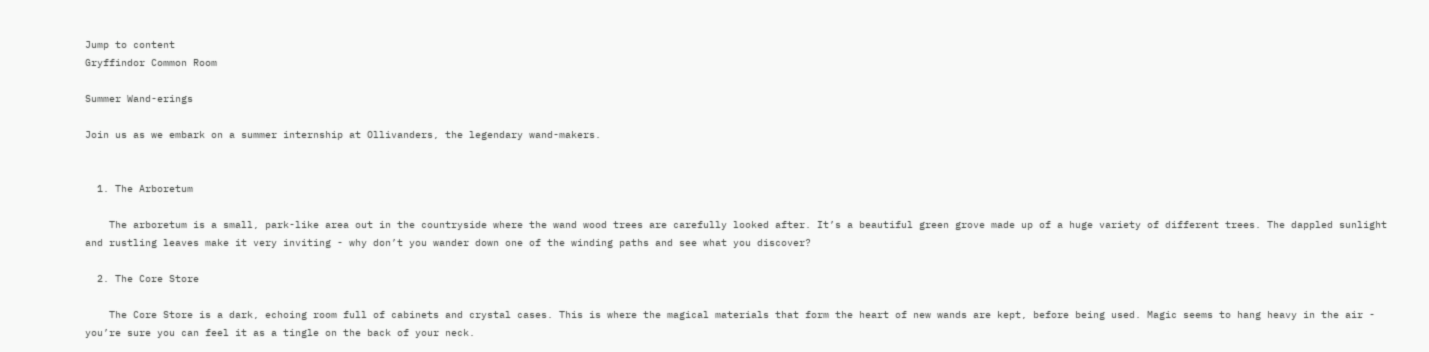Jump to content
Gryffindor Common Room

Summer Wand-erings

Join us as we embark on a summer internship at Ollivanders, the legendary wand-makers.


  1. The Arboretum

    The arboretum is a small, park-like area out in the countryside where the wand wood trees are carefully looked after. It’s a beautiful green grove made up of a huge variety of different trees. The dappled sunlight and rustling leaves make it very inviting - why don’t you wander down one of the winding paths and see what you discover?

  2. The Core Store

    The Core Store is a dark, echoing room full of cabinets and crystal cases. This is where the magical materials that form the heart of new wands are kept, before being used. Magic seems to hang heavy in the air - you’re sure you can feel it as a tingle on the back of your neck.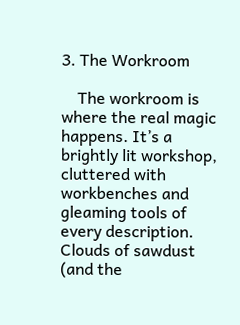3. The Workroom

    The workroom is where the real magic happens. It’s a brightly lit workshop, cluttered with workbenches and gleaming tools of every description. Clouds of sawdust (and the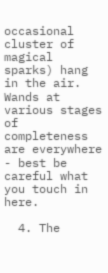occasional cluster of magical sparks) hang in the air. Wands at various stages of completeness are everywhere - best be careful what you touch in here.

  4. The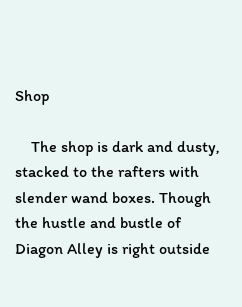Shop

    The shop is dark and dusty, stacked to the rafters with slender wand boxes. Though the hustle and bustle of Diagon Alley is right outside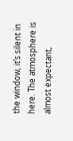the window, it’s silent in here. The atmosphere is almost expectant,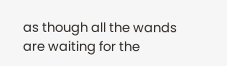as though all the wands are waiting for the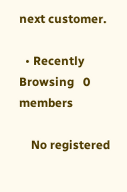next customer.

  • Recently Browsing   0 members

    No registered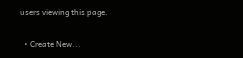users viewing this page.

  • Create New...